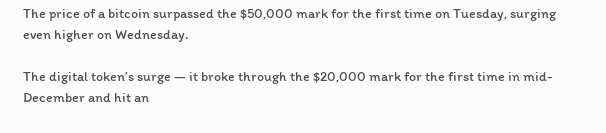The price of a bitcoin surpassed the $50,000 mark for the first time on Tuesday, surging even higher on Wednesday.

The digital token’s surge — it broke through the $20,000 mark for the first time in mid-December and hit an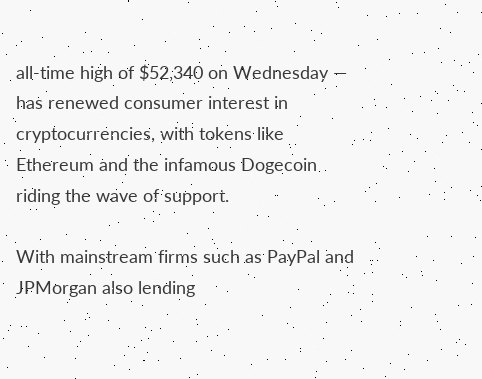all-time high of $52,340 on Wednesday — has renewed consumer interest in cryptocurrencies, with tokens like Ethereum and the infamous Dogecoin riding the wave of support.

With mainstream firms such as PayPal and JPMorgan also lending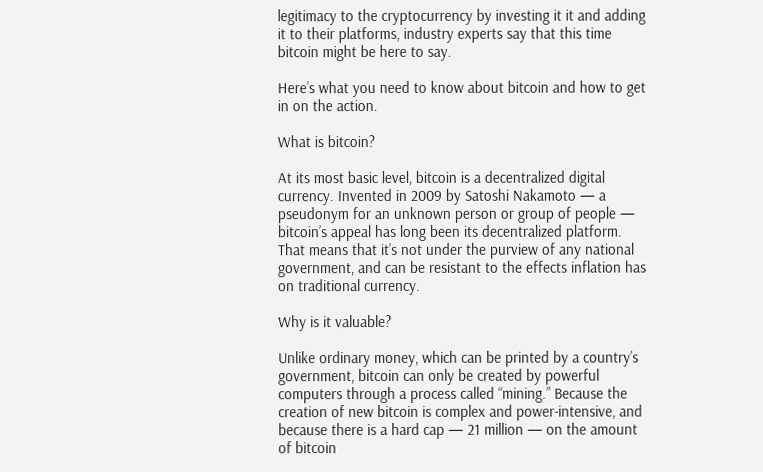legitimacy to the cryptocurrency by investing it it and adding it to their platforms, industry experts say that this time bitcoin might be here to say.

Here’s what you need to know about bitcoin and how to get in on the action.

What is bitcoin?

At its most basic level, bitcoin is a decentralized digital currency. Invented in 2009 by Satoshi Nakamoto — a pseudonym for an unknown person or group of people — bitcoin’s appeal has long been its decentralized platform. That means that it’s not under the purview of any national government, and can be resistant to the effects inflation has on traditional currency.

Why is it valuable?

Unlike ordinary money, which can be printed by a country’s government, bitcoin can only be created by powerful computers through a process called “mining.” Because the creation of new bitcoin is complex and power-intensive, and because there is a hard cap — 21 million — on the amount of bitcoin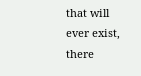that will ever exist, there